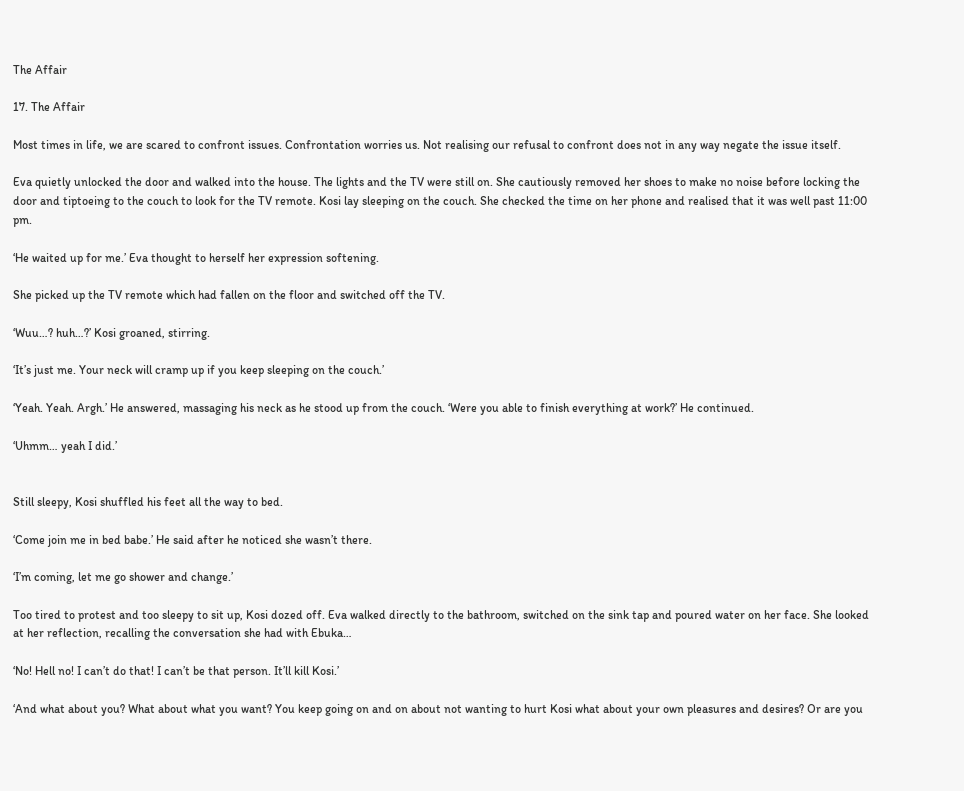The Affair

17. The Affair

Most times in life, we are scared to confront issues. Confrontation worries us. Not realising our refusal to confront does not in any way negate the issue itself.

Eva quietly unlocked the door and walked into the house. The lights and the TV were still on. She cautiously removed her shoes to make no noise before locking the door and tiptoeing to the couch to look for the TV remote. Kosi lay sleeping on the couch. She checked the time on her phone and realised that it was well past 11:00 pm.

‘He waited up for me.’ Eva thought to herself her expression softening.

She picked up the TV remote which had fallen on the floor and switched off the TV.

‘Wuu…? huh…?’ Kosi groaned, stirring.

‘It’s just me. Your neck will cramp up if you keep sleeping on the couch.’

‘Yeah. Yeah. Argh.’ He answered, massaging his neck as he stood up from the couch. ‘Were you able to finish everything at work?’ He continued.

‘Uhmm… yeah I did.’


Still sleepy, Kosi shuffled his feet all the way to bed.

‘Come join me in bed babe.’ He said after he noticed she wasn’t there.

‘I’m coming, let me go shower and change.’

Too tired to protest and too sleepy to sit up, Kosi dozed off. Eva walked directly to the bathroom, switched on the sink tap and poured water on her face. She looked at her reflection, recalling the conversation she had with Ebuka…

‘No! Hell no! I can’t do that! I can’t be that person. It’ll kill Kosi.’

‘And what about you? What about what you want? You keep going on and on about not wanting to hurt Kosi what about your own pleasures and desires? Or are you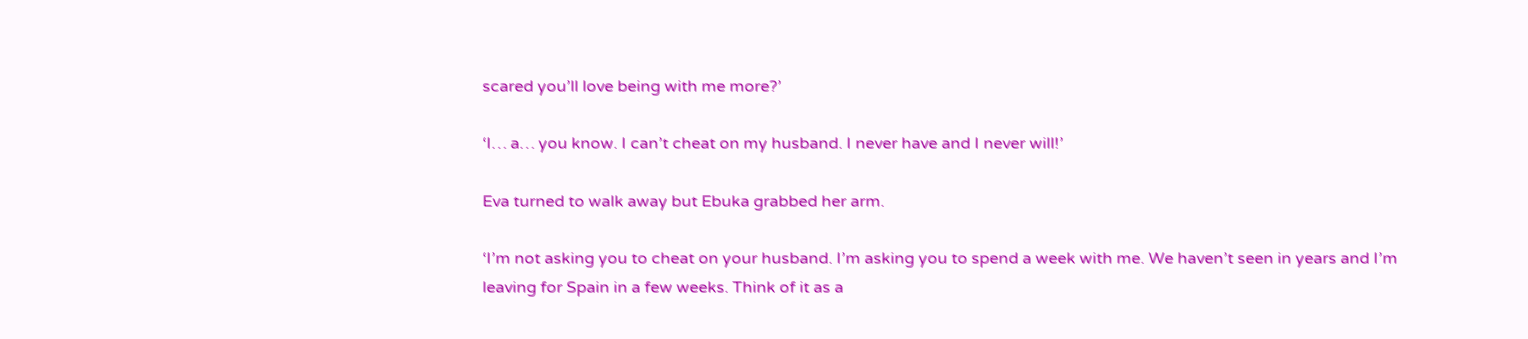scared you’ll love being with me more?’

‘I… a… you know. I can’t cheat on my husband. I never have and I never will!’

Eva turned to walk away but Ebuka grabbed her arm.

‘I’m not asking you to cheat on your husband. I’m asking you to spend a week with me. We haven’t seen in years and I’m leaving for Spain in a few weeks. Think of it as a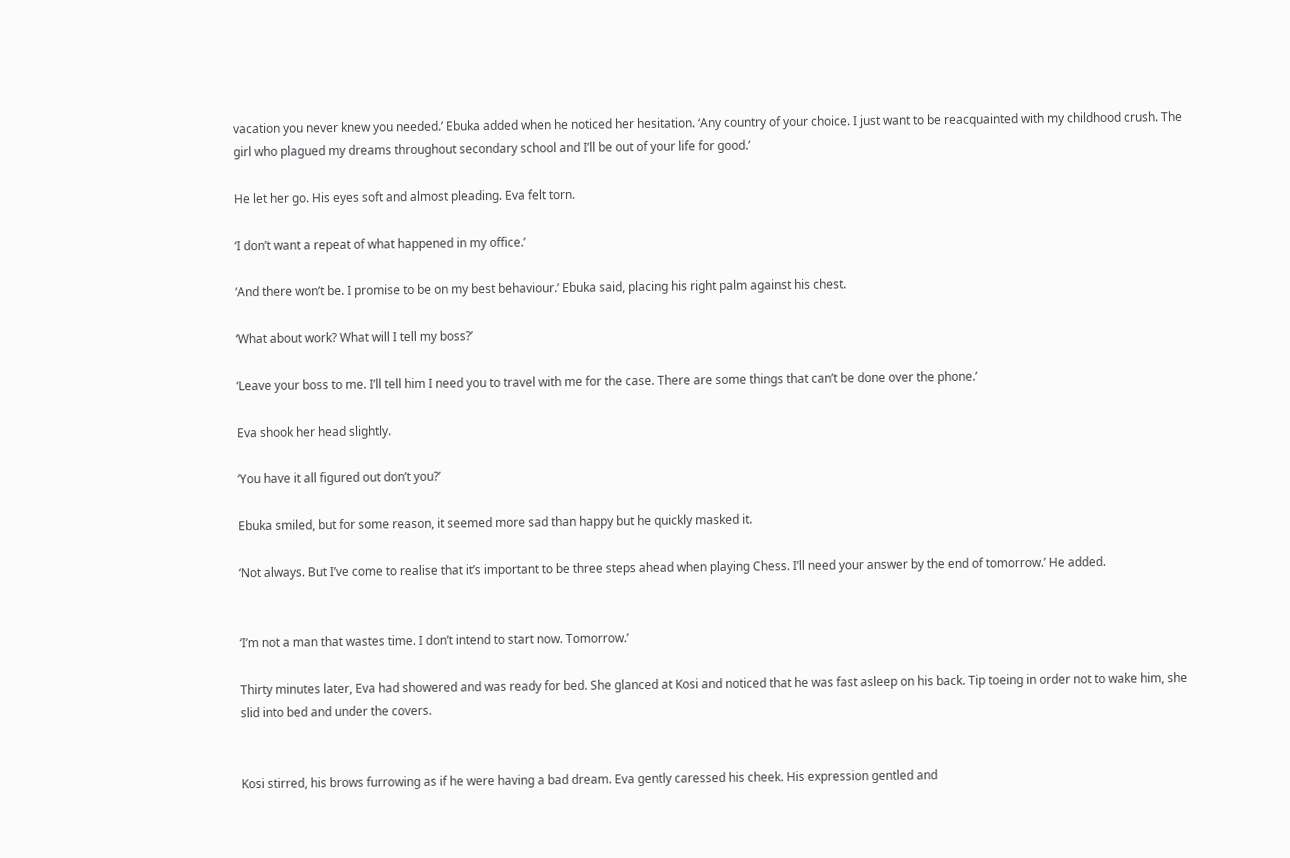vacation you never knew you needed.’ Ebuka added when he noticed her hesitation. ‘Any country of your choice. I just want to be reacquainted with my childhood crush. The girl who plagued my dreams throughout secondary school and I’ll be out of your life for good.’

He let her go. His eyes soft and almost pleading. Eva felt torn.

‘I don’t want a repeat of what happened in my office.’

‘And there won’t be. I promise to be on my best behaviour.’ Ebuka said, placing his right palm against his chest.

‘What about work? What will I tell my boss?’

‘Leave your boss to me. I’ll tell him I need you to travel with me for the case. There are some things that can’t be done over the phone.’

Eva shook her head slightly.

‘You have it all figured out don’t you?’

Ebuka smiled, but for some reason, it seemed more sad than happy but he quickly masked it.

‘Not always. But I’ve come to realise that it’s important to be three steps ahead when playing Chess. I’ll need your answer by the end of tomorrow.’ He added.


‘I’m not a man that wastes time. I don’t intend to start now. Tomorrow.’

Thirty minutes later, Eva had showered and was ready for bed. She glanced at Kosi and noticed that he was fast asleep on his back. Tip toeing in order not to wake him, she slid into bed and under the covers.


Kosi stirred, his brows furrowing as if he were having a bad dream. Eva gently caressed his cheek. His expression gentled and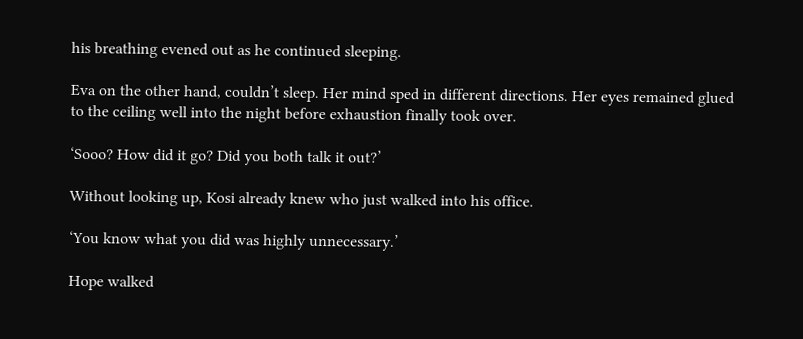his breathing evened out as he continued sleeping.

Eva on the other hand, couldn’t sleep. Her mind sped in different directions. Her eyes remained glued to the ceiling well into the night before exhaustion finally took over.

‘Sooo? How did it go? Did you both talk it out?’

Without looking up, Kosi already knew who just walked into his office.

‘You know what you did was highly unnecessary.’

Hope walked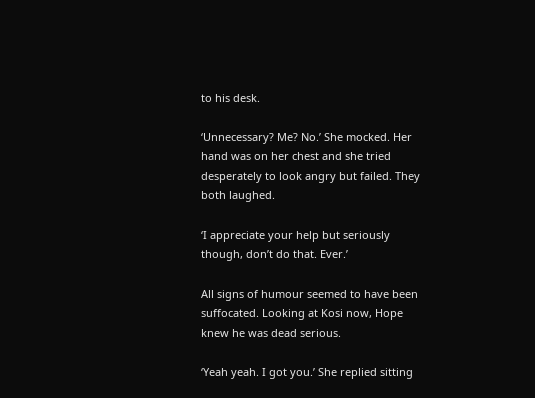to his desk.

‘Unnecessary? Me? No.’ She mocked. Her hand was on her chest and she tried desperately to look angry but failed. They both laughed.

‘I appreciate your help but seriously though, don’t do that. Ever.’

All signs of humour seemed to have been suffocated. Looking at Kosi now, Hope knew he was dead serious.

‘Yeah yeah. I got you.’ She replied sitting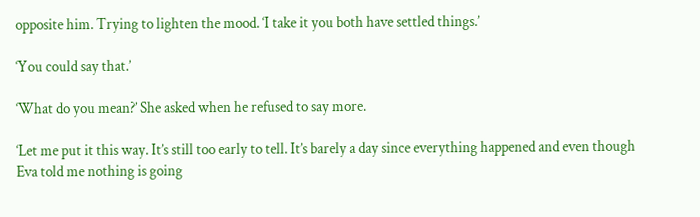opposite him. Trying to lighten the mood. ‘I take it you both have settled things.’

‘You could say that.’

‘What do you mean?’ She asked when he refused to say more.

‘Let me put it this way. It’s still too early to tell. It’s barely a day since everything happened and even though Eva told me nothing is going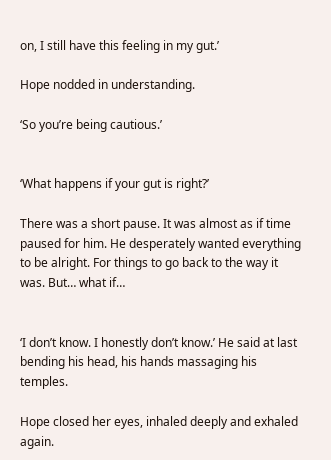on, I still have this feeling in my gut.’

Hope nodded in understanding.

‘So you’re being cautious.’


‘What happens if your gut is right?’

There was a short pause. It was almost as if time paused for him. He desperately wanted everything to be alright. For things to go back to the way it was. But… what if…


‘I don’t know. I honestly don’t know.’ He said at last bending his head, his hands massaging his temples.

Hope closed her eyes, inhaled deeply and exhaled again.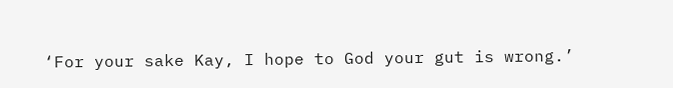‘For your sake Kay, I hope to God your gut is wrong.’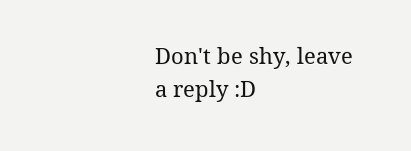Don't be shy, leave a reply :D